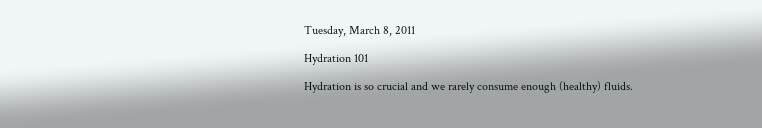Tuesday, March 8, 2011

Hydration 101

Hydration is so crucial and we rarely consume enough (healthy) fluids.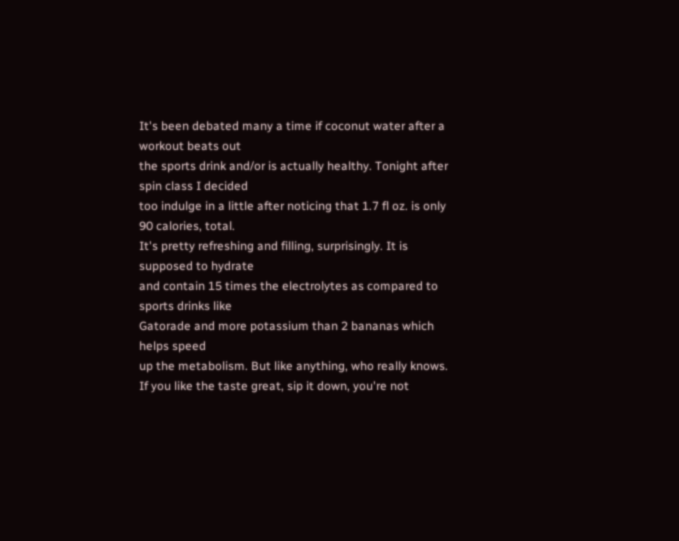It's been debated many a time if coconut water after a workout beats out
the sports drink and/or is actually healthy. Tonight after spin class I decided
too indulge in a little after noticing that 1.7 fl oz. is only 90 calories, total.
It's pretty refreshing and filling, surprisingly. It is supposed to hydrate
and contain 15 times the electrolytes as compared to sports drinks like
Gatorade and more potassium than 2 bananas which helps speed
up the metabolism. But like anything, who really knows.
If you like the taste great, sip it down, you're not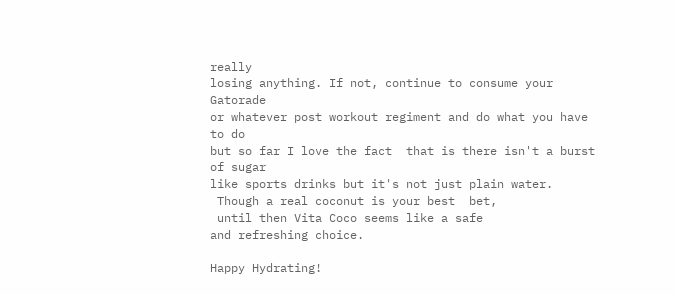really
losing anything. If not, continue to consume your Gatorade
or whatever post workout regiment and do what you have to do
but so far I love the fact  that is there isn't a burst of sugar
like sports drinks but it's not just plain water.
 Though a real coconut is your best  bet,
 until then Vita Coco seems like a safe
and refreshing choice.

Happy Hydrating!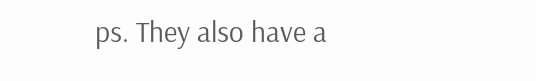ps. They also have a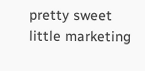pretty sweet little marketing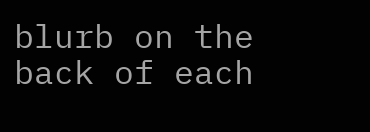blurb on the
back of each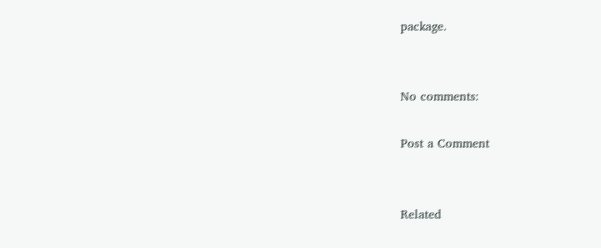package.


No comments:

Post a Comment


Related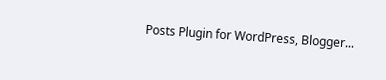Posts Plugin for WordPress, Blogger...